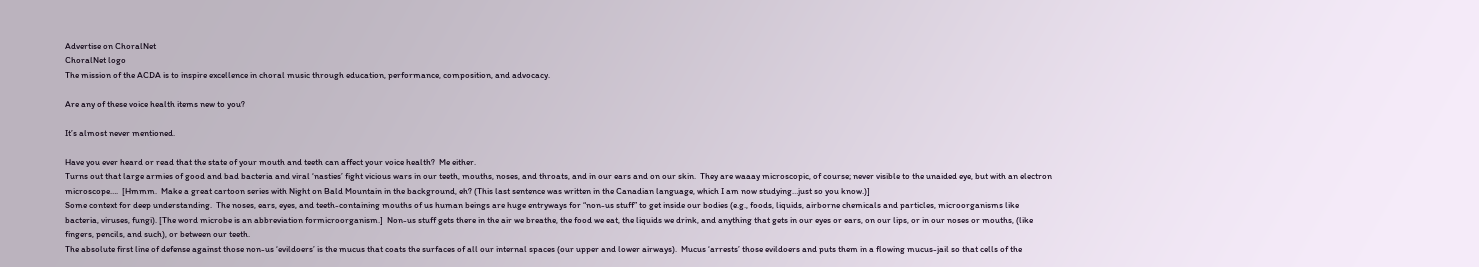Advertise on ChoralNet
ChoralNet logo
The mission of the ACDA is to inspire excellence in choral music through education, performance, composition, and advocacy.

Are any of these voice health items new to you?

It’s almost never mentioned.

Have you ever heard or read that the state of your mouth and teeth can affect your voice health?  Me either.
Turns out that large armies of good and bad bacteria and viral ‘nasties’ fight vicious wars in our teeth, mouths, noses, and throats, and in our ears and on our skin.  They are waaay microscopic, of course; never visible to the unaided eye, but with an electron microscope….  [Hmmm.  Make a great cartoon series with Night on Bald Mountain in the background, eh? (This last sentence was written in the Canadian language, which I am now studying…just so you know.)]
Some context for deep understanding.  The noses, ears, eyes, and teeth-containing mouths of us human beings are huge entryways for “non-us stuff” to get inside our bodies (e.g., foods, liquids, airborne chemicals and particles, microorganisms like bacteria, viruses, fungi). [The word microbe is an abbreviation formicroorganism.]  Non-us stuff gets there in the air we breathe, the food we eat, the liquids we drink, and anything that gets in our eyes or ears, on our lips, or in our noses or mouths, (like fingers, pencils, and such), or between our teeth.
The absolute first line of defense against those non-us ‘evildoers’ is the mucus that coats the surfaces of all our internal spaces (our upper and lower airways).  Mucus ‘arrests’ those evildoers and puts them in a flowing mucus-jail so that cells of the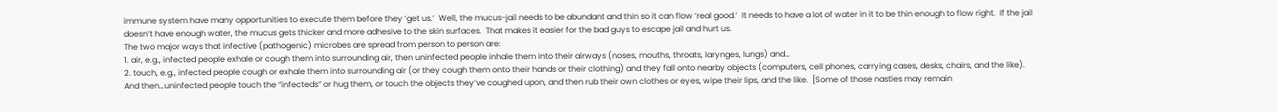immune system have many opportunities to execute them before they ‘get us.’  Well, the mucus-jail needs to be abundant and thin so it can flow ‘real good.’  It needs to have a lot of water in it to be thin enough to flow right.  If the jail doesn’t have enough water, the mucus gets thicker and more adhesive to the skin surfaces.  That makes it easier for the bad guys to escape jail and hurt us.
The two major ways that infective (pathogenic) microbes are spread from person to person are:
1. air, e.g., infected people exhale or cough them into surrounding air, then uninfected people inhale them into their airways (noses, mouths, throats, larynges, lungs) and…
2. touch, e.g., infected people cough or exhale them into surrounding air (or they cough them onto their hands or their clothing) and they fall onto nearby objects (computers, cell phones, carrying cases, desks, chairs, and the like).  And then…uninfected people touch the “infecteds” or hug them, or touch the objects they’ve coughed upon, and then rub their own clothes or eyes, wipe their lips, and the like.  [Some of those nasties may remain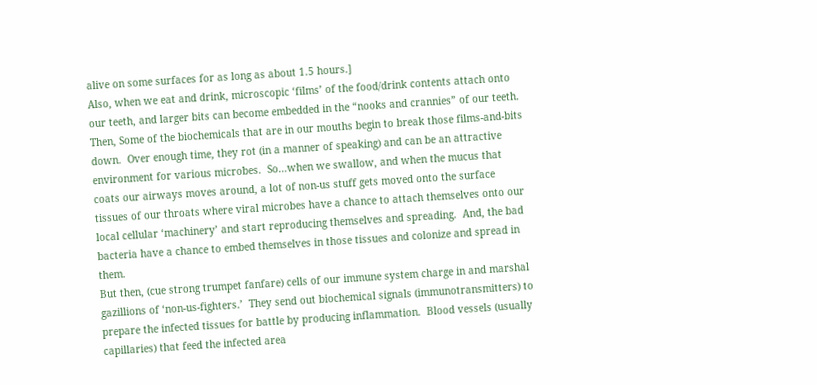alive on some surfaces for as long as about 1.5 hours.]
Also, when we eat and drink, microscopic ‘films’ of the food/drink contents attach onto our teeth, and larger bits can become embedded in the “nooks and crannies” of our teeth.  Then, Some of the biochemicals that are in our mouths begin to break those films-and-bits down.  Over enough time, they rot (in a manner of speaking) and can be an attractive environment for various microbes.  So…when we swallow, and when the mucus that coats our airways moves around, a lot of non-us stuff gets moved onto the surface tissues of our throats where viral microbes have a chance to attach themselves onto our local cellular ‘machinery’ and start reproducing themselves and spreading.  And, the bad bacteria have a chance to embed themselves in those tissues and colonize and spread in them.
But then, (cue strong trumpet fanfare) cells of our immune system charge in and marshal gazillions of ‘non-us-fighters.’  They send out biochemical signals (immunotransmitters) to prepare the infected tissues for battle by producing inflammation.  Blood vessels (usually capillaries) that feed the infected area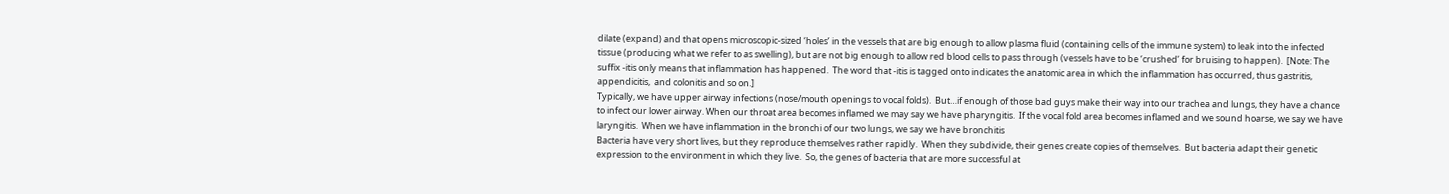dilate (expand) and that opens microscopic-sized ‘holes’ in the vessels that are big enough to allow plasma fluid (containing cells of the immune system) to leak into the infected tissue (producing what we refer to as swelling), but are not big enough to allow red blood cells to pass through (vessels have to be ‘crushed’ for bruising to happen).  [Note: The suffix -itis only means that inflammation has happened.  The word that -itis is tagged onto indicates the anatomic area in which the inflammation has occurred, thus gastritis, appendicitis,  and colonitis and so on.]
Typically, we have upper airway infections (nose/mouth openings to vocal folds).  But…if enough of those bad guys make their way into our trachea and lungs, they have a chance to infect our lower airway. When our throat area becomes inflamed we may say we have pharyngitis.  If the vocal fold area becomes inflamed and we sound hoarse, we say we have laryngitis.  When we have inflammation in the bronchi of our two lungs, we say we have bronchitis
Bacteria have very short lives, but they reproduce themselves rather rapidly.  When they subdivide, their genes create copies of themselves.  But bacteria adapt their genetic expression to the environment in which they live.  So, the genes of bacteria that are more successful at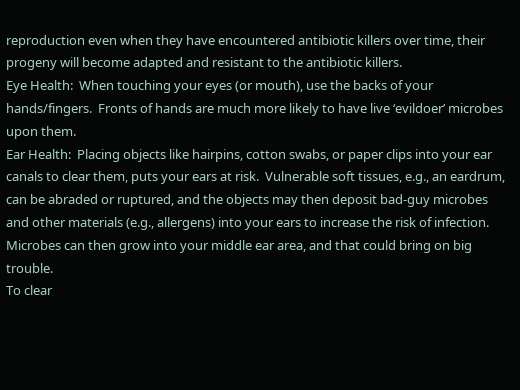reproduction even when they have encountered antibiotic killers over time, their progeny will become adapted and resistant to the antibiotic killers.
Eye Health:  When touching your eyes (or mouth), use the backs of your hands/fingers.  Fronts of hands are much more likely to have live ‘evildoer’ microbes upon them.
Ear Health:  Placing objects like hairpins, cotton swabs, or paper clips into your ear canals to clear them, puts your ears at risk.  Vulnerable soft tissues, e.g., an eardrum, can be abraded or ruptured, and the objects may then deposit bad-guy microbes and other materials (e.g., allergens) into your ears to increase the risk of infection.  Microbes can then grow into your middle ear area, and that could bring on big trouble.
To clear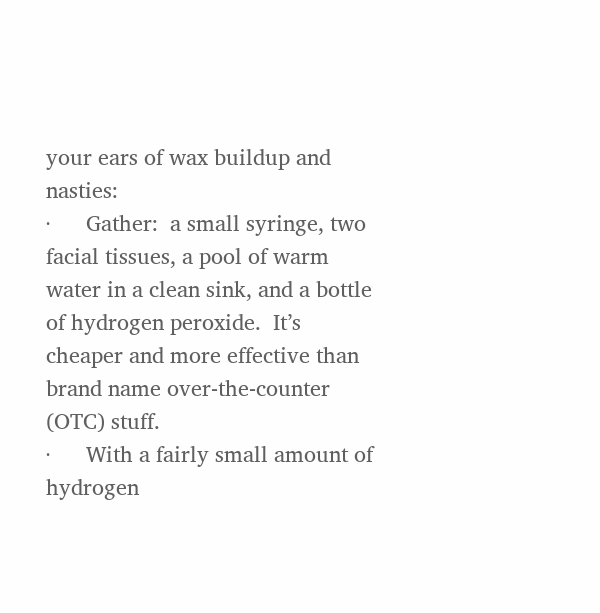your ears of wax buildup and nasties:
·      Gather:  a small syringe, two facial tissues, a pool of warm water in a clean sink, and a bottle of hydrogen peroxide.  It’s cheaper and more effective than brand name over-the-counter (OTC) stuff.
·      With a fairly small amount of hydrogen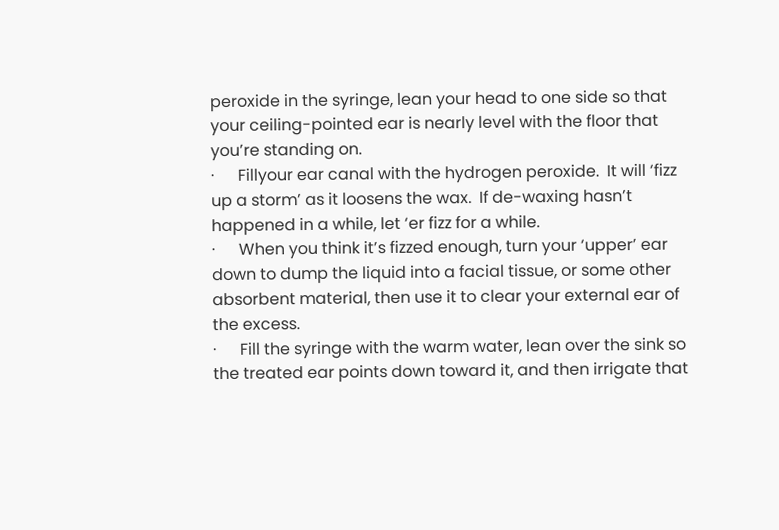peroxide in the syringe, lean your head to one side so that your ceiling-pointed ear is nearly level with the floor that you’re standing on.
·      Fillyour ear canal with the hydrogen peroxide.  It will ‘fizz up a storm’ as it loosens the wax.  If de-waxing hasn’t happened in a while, let ‘er fizz for a while.
·      When you think it’s fizzed enough, turn your ‘upper’ ear down to dump the liquid into a facial tissue, or some other absorbent material, then use it to clear your external ear of the excess.
·      Fill the syringe with the warm water, lean over the sink so the treated ear points down toward it, and then irrigate that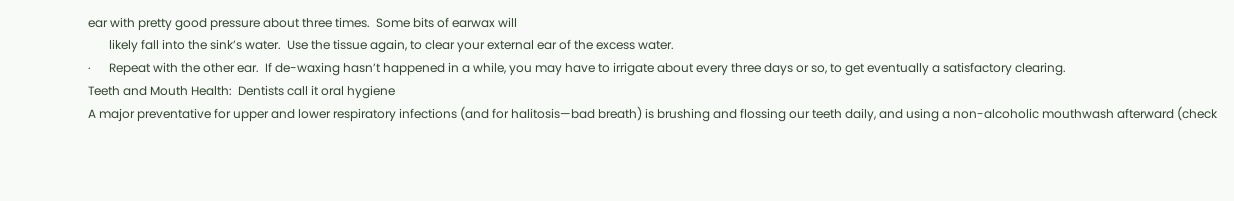ear with pretty good pressure about three times.  Some bits of earwax will
       likely fall into the sink’s water.  Use the tissue again, to clear your external ear of the excess water.
·      Repeat with the other ear.  If de-waxing hasn’t happened in a while, you may have to irrigate about every three days or so, to get eventually a satisfactory clearing.
Teeth and Mouth Health:  Dentists call it oral hygiene
A major preventative for upper and lower respiratory infections (and for halitosis—bad breath) is brushing and flossing our teeth daily, and using a non-alcoholic mouthwash afterward (check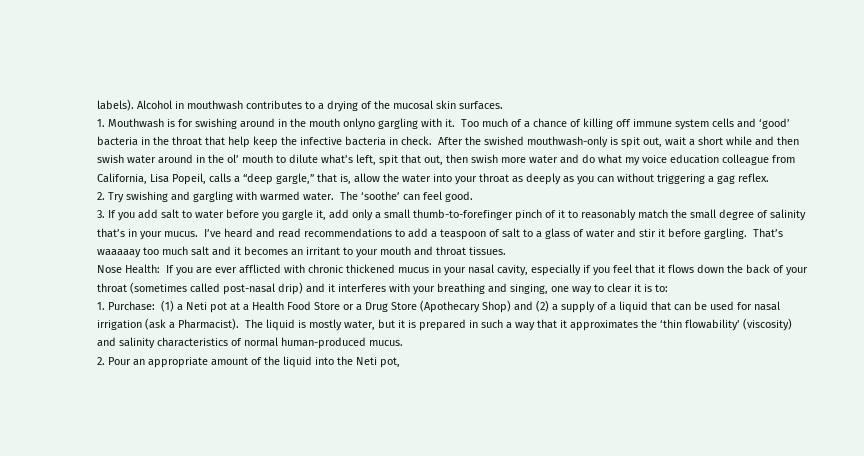labels). Alcohol in mouthwash contributes to a drying of the mucosal skin surfaces.
1. Mouthwash is for swishing around in the mouth onlyno gargling with it.  Too much of a chance of killing off immune system cells and ‘good’ bacteria in the throat that help keep the infective bacteria in check.  After the swished mouthwash-only is spit out, wait a short while and then swish water around in the ol’ mouth to dilute what’s left, spit that out, then swish more water and do what my voice education colleague from California, Lisa Popeil, calls a “deep gargle,” that is, allow the water into your throat as deeply as you can without triggering a gag reflex.
2. Try swishing and gargling with warmed water.  The ‘soothe’ can feel good.
3. If you add salt to water before you gargle it, add only a small thumb-to-forefinger pinch of it to reasonably match the small degree of salinity that’s in your mucus.  I’ve heard and read recommendations to add a teaspoon of salt to a glass of water and stir it before gargling.  That’s waaaaay too much salt and it becomes an irritant to your mouth and throat tissues.
Nose Health:  If you are ever afflicted with chronic thickened mucus in your nasal cavity, especially if you feel that it flows down the back of your throat (sometimes called post-nasal drip) and it interferes with your breathing and singing, one way to clear it is to:
1. Purchase:  (1) a Neti pot at a Health Food Store or a Drug Store (Apothecary Shop) and (2) a supply of a liquid that can be used for nasal irrigation (ask a Pharmacist).  The liquid is mostly water, but it is prepared in such a way that it approximates the ‘thin flowability’ (viscosity) and salinity characteristics of normal human-produced mucus.
2. Pour an appropriate amount of the liquid into the Neti pot,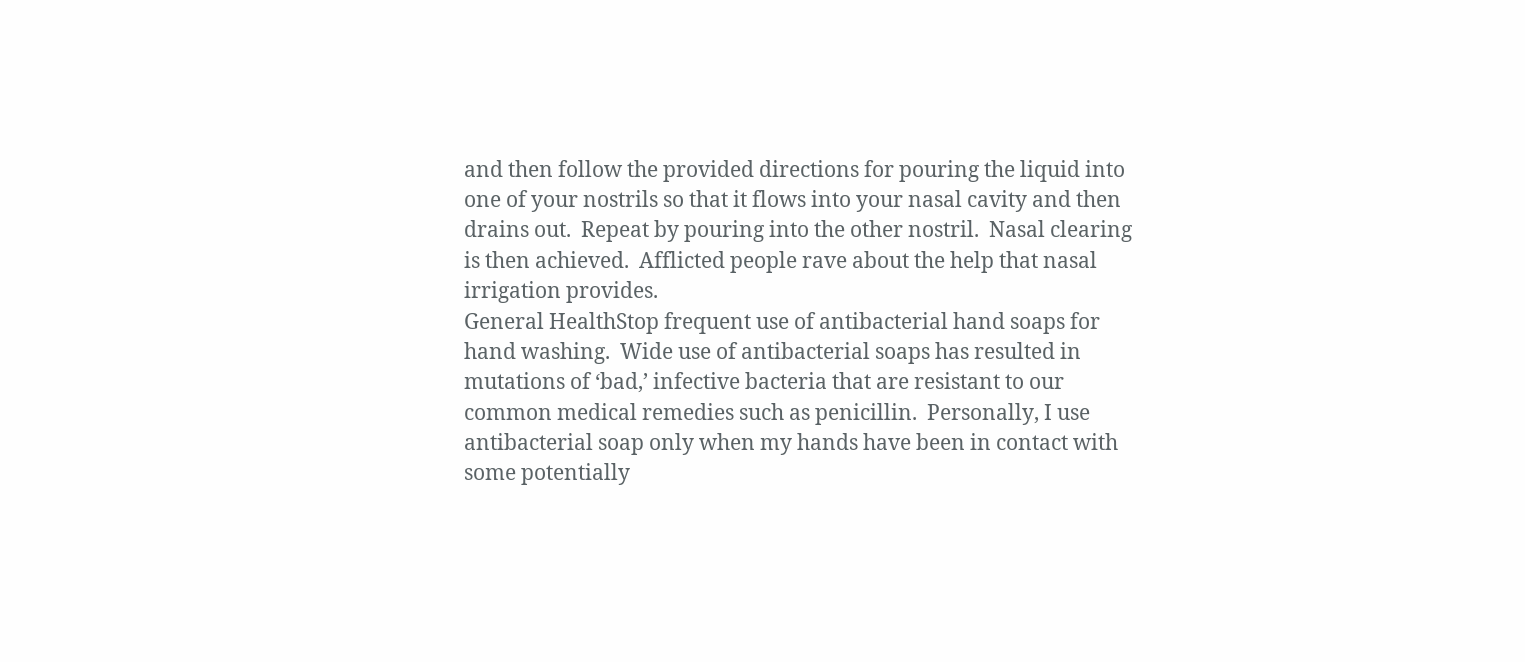and then follow the provided directions for pouring the liquid into one of your nostrils so that it flows into your nasal cavity and then drains out.  Repeat by pouring into the other nostril.  Nasal clearing is then achieved.  Afflicted people rave about the help that nasal irrigation provides.
General HealthStop frequent use of antibacterial hand soaps for hand washing.  Wide use of antibacterial soaps has resulted in mutations of ‘bad,’ infective bacteria that are resistant to our common medical remedies such as penicillin.  Personally, I use antibacterial soap only when my hands have been in contact with some potentially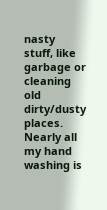nasty stuff, like garbage or cleaning old dirty/dusty places.  Nearly all my hand washing is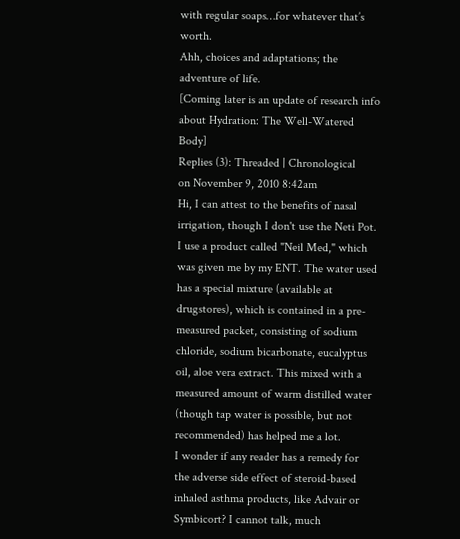with regular soaps…for whatever that’s worth.
Ahh, choices and adaptations; the adventure of life.
[Coming later is an update of research info about Hydration: The Well-Watered Body]
Replies (3): Threaded | Chronological
on November 9, 2010 8:42am
Hi, I can attest to the benefits of nasal irrigation, though I don't use the Neti Pot. I use a product called "Neil Med," which was given me by my ENT. The water used has a special mixture (available at drugstores), which is contained in a pre-measured packet, consisting of sodium chloride, sodium bicarbonate, eucalyptus oil, aloe vera extract. This mixed with a measured amount of warm distilled water (though tap water is possible, but not recommended) has helped me a lot.
I wonder if any reader has a remedy for the adverse side effect of steroid-based inhaled asthma products, like Advair or Symbicort? I cannot talk, much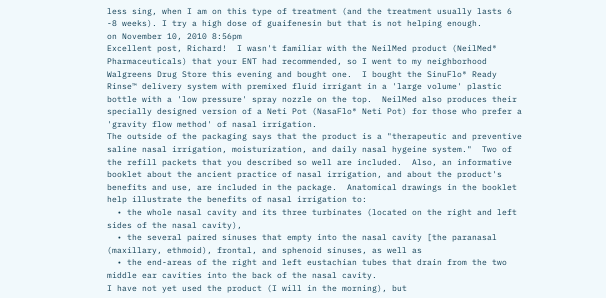less sing, when I am on this type of treatment (and the treatment usually lasts 6 -8 weeks). I try a high dose of guaifenesin but that is not helping enough.
on November 10, 2010 8:56pm
Excellent post, Richard!  I wasn't familiar with the NeilMed product (NeilMed® Pharmaceuticals) that your ENT had recommended, so I went to my neighborhood Walgreens Drug Store this evening and bought one.  I bought the SinuFlo® Ready Rinse™ delivery system with premixed fluid irrigant in a 'large volume' plastic bottle with a 'low pressure' spray nozzle on the top.  NeilMed also produces their specially designed version of a Neti Pot (NasaFlo® Neti Pot) for those who prefer a 'gravity flow method' of nasal irrigation.
The outside of the packaging says that the product is a "therapeutic and preventive saline nasal irrigation, moisturization, and daily nasal hygeine system."  Two of the refill packets that you described so well are included.  Also, an informative booklet about the ancient practice of nasal irrigation, and about the product's benefits and use, are included in the package.  Anatomical drawings in the booklet help illustrate the benefits of nasal irrigation to:
  • the whole nasal cavity and its three turbinates (located on the right and left sides of the nasal cavity),
  • the several paired sinuses that empty into the nasal cavity [the paranasal (maxillary, ethmoid), frontal, and sphenoid sinuses, as well as
  • the end-areas of the right and left eustachian tubes that drain from the two middle ear cavities into the back of the nasal cavity.
I have not yet used the product (I will in the morning), but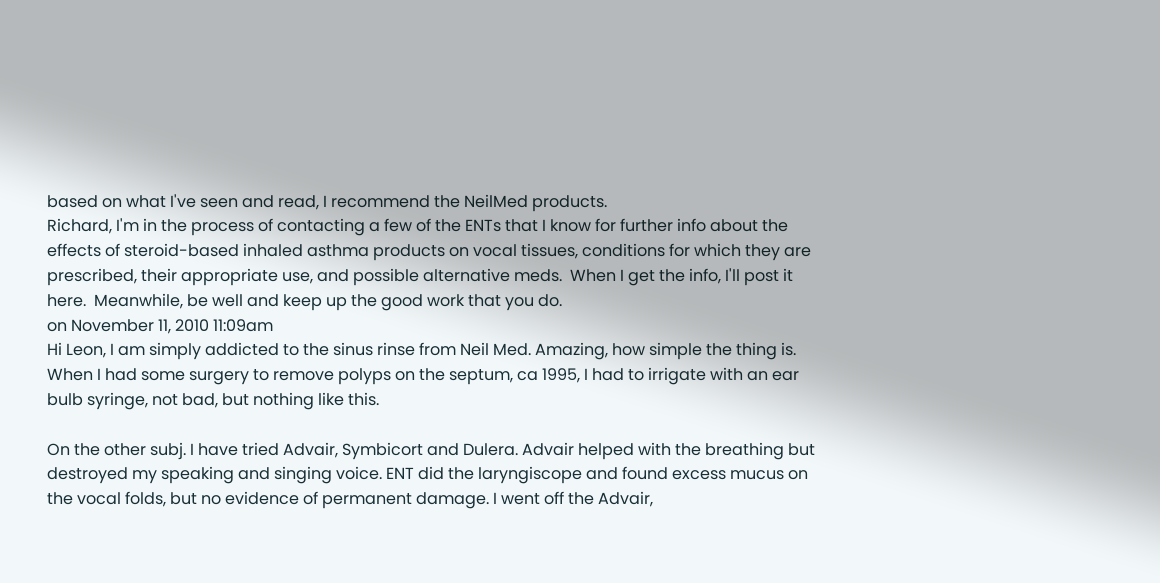based on what I've seen and read, I recommend the NeilMed products.
Richard, I'm in the process of contacting a few of the ENTs that I know for further info about the effects of steroid-based inhaled asthma products on vocal tissues, conditions for which they are prescribed, their appropriate use, and possible alternative meds.  When I get the info, I'll post it here.  Meanwhile, be well and keep up the good work that you do.
on November 11, 2010 11:09am
Hi Leon, I am simply addicted to the sinus rinse from Neil Med. Amazing, how simple the thing is. When I had some surgery to remove polyps on the septum, ca 1995, I had to irrigate with an ear bulb syringe, not bad, but nothing like this.

On the other subj. I have tried Advair, Symbicort and Dulera. Advair helped with the breathing but destroyed my speaking and singing voice. ENT did the laryngiscope and found excess mucus on the vocal folds, but no evidence of permanent damage. I went off the Advair,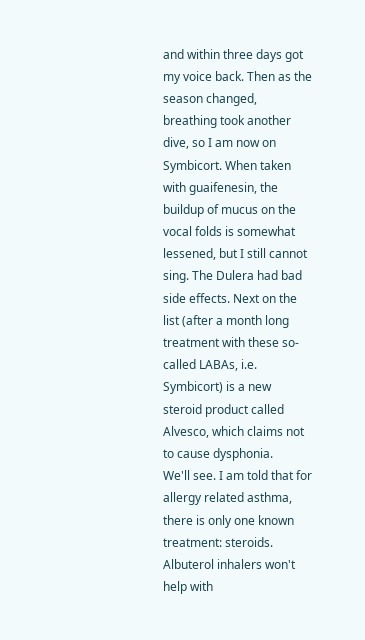and within three days got my voice back. Then as the season changed, breathing took another dive, so I am now on Symbicort. When taken with guaifenesin, the buildup of mucus on the vocal folds is somewhat lessened, but I still cannot sing. The Dulera had bad side effects. Next on the list (after a month long treatment with these so-called LABAs, i.e. Symbicort) is a new steroid product called Alvesco, which claims not to cause dysphonia.
We'll see. I am told that for allergy related asthma, there is only one known treatment: steroids. Albuterol inhalers won't help with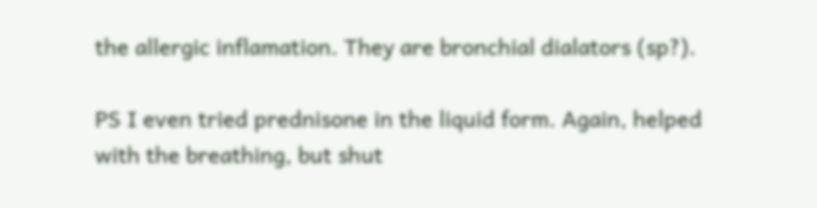the allergic inflamation. They are bronchial dialators (sp?).

PS I even tried prednisone in the liquid form. Again, helped with the breathing, but shut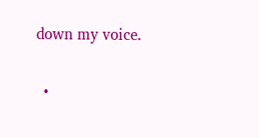down my voice.


  •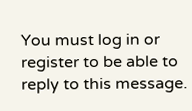You must log in or register to be able to reply to this message.